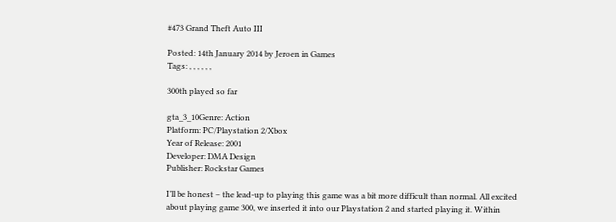#473 Grand Theft Auto III

Posted: 14th January 2014 by Jeroen in Games
Tags: , , , , , ,

300th played so far

gta_3_10Genre: Action
Platform: PC/Playstation 2/Xbox
Year of Release: 2001
Developer: DMA Design
Publisher: Rockstar Games

I’ll be honest – the lead-up to playing this game was a bit more difficult than normal. All excited about playing game 300, we inserted it into our Playstation 2 and started playing it. Within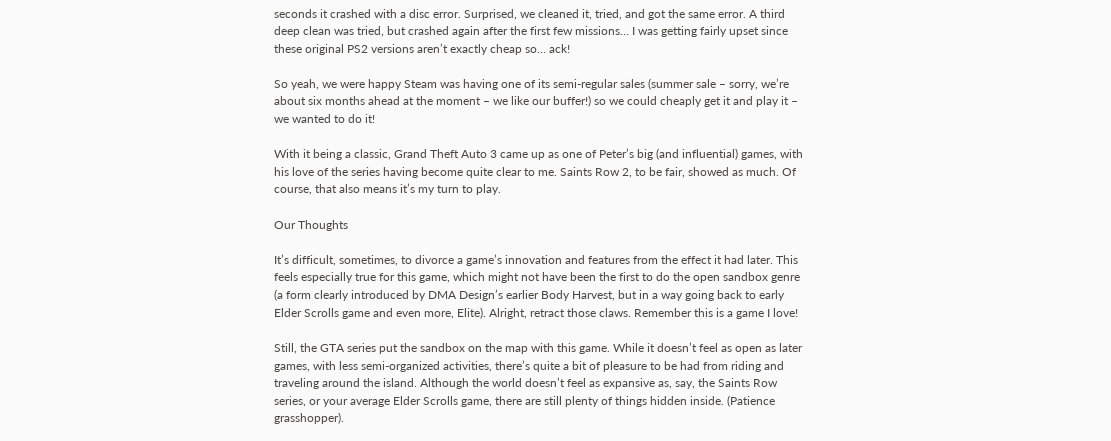seconds it crashed with a disc error. Surprised, we cleaned it, tried, and got the same error. A third deep clean was tried, but crashed again after the first few missions… I was getting fairly upset since these original PS2 versions aren’t exactly cheap so… ack!

So yeah, we were happy Steam was having one of its semi-regular sales (summer sale – sorry, we’re about six months ahead at the moment – we like our buffer!) so we could cheaply get it and play it – we wanted to do it!

With it being a classic, Grand Theft Auto 3 came up as one of Peter’s big (and influential) games, with his love of the series having become quite clear to me. Saints Row 2, to be fair, showed as much. Of course, that also means it’s my turn to play.

Our Thoughts

It’s difficult, sometimes, to divorce a game’s innovation and features from the effect it had later. This feels especially true for this game, which might not have been the first to do the open sandbox genre (a form clearly introduced by DMA Design’s earlier Body Harvest, but in a way going back to early Elder Scrolls game and even more, Elite). Alright, retract those claws. Remember this is a game I love!

Still, the GTA series put the sandbox on the map with this game. While it doesn’t feel as open as later games, with less semi-organized activities, there’s quite a bit of pleasure to be had from riding and traveling around the island. Although the world doesn’t feel as expansive as, say, the Saints Row series, or your average Elder Scrolls game, there are still plenty of things hidden inside. (Patience grasshopper).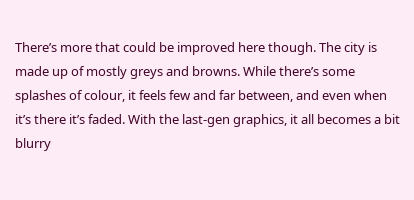There’s more that could be improved here though. The city is made up of mostly greys and browns. While there’s some splashes of colour, it feels few and far between, and even when it’s there it’s faded. With the last-gen graphics, it all becomes a bit blurry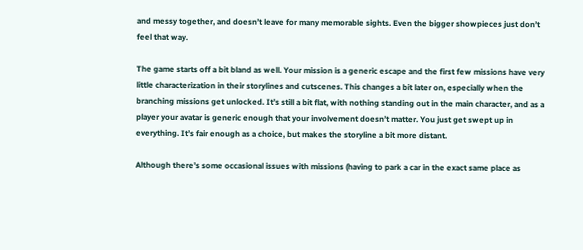and messy together, and doesn’t leave for many memorable sights. Even the bigger showpieces just don’t feel that way.

The game starts off a bit bland as well. Your mission is a generic escape and the first few missions have very little characterization in their storylines and cutscenes. This changes a bit later on, especially when the branching missions get unlocked. It’s still a bit flat, with nothing standing out in the main character, and as a player your avatar is generic enough that your involvement doesn’t matter. You just get swept up in everything. It’s fair enough as a choice, but makes the storyline a bit more distant.

Although there’s some occasional issues with missions (having to park a car in the exact same place as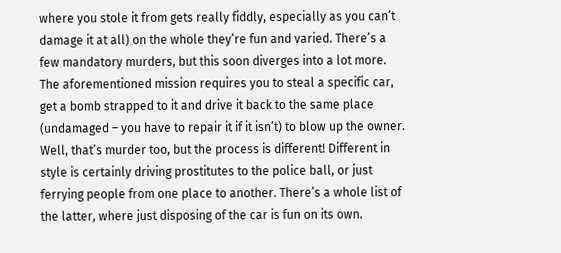where you stole it from gets really fiddly, especially as you can’t damage it at all) on the whole they’re fun and varied. There’s a few mandatory murders, but this soon diverges into a lot more. The aforementioned mission requires you to steal a specific car, get a bomb strapped to it and drive it back to the same place (undamaged – you have to repair it if it isn’t) to blow up the owner. Well, that’s murder too, but the process is different! Different in style is certainly driving prostitutes to the police ball, or just ferrying people from one place to another. There’s a whole list of the latter, where just disposing of the car is fun on its own.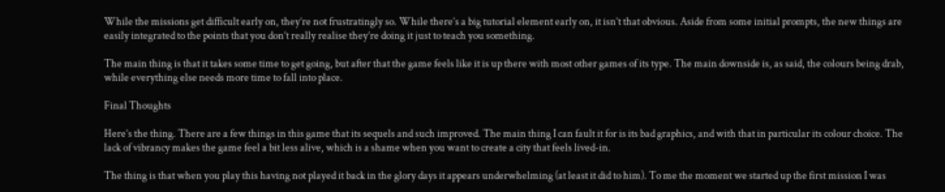While the missions get difficult early on, they’re not frustratingly so. While there’s a big tutorial element early on, it isn’t that obvious. Aside from some initial prompts, the new things are easily integrated to the points that you don’t really realise they’re doing it just to teach you something.

The main thing is that it takes some time to get going, but after that the game feels like it is up there with most other games of its type. The main downside is, as said, the colours being drab, while everything else needs more time to fall into place.

Final Thoughts

Here’s the thing. There are a few things in this game that its sequels and such improved. The main thing I can fault it for is its bad graphics, and with that in particular its colour choice. The lack of vibrancy makes the game feel a bit less alive, which is a shame when you want to create a city that feels lived-in.

The thing is that when you play this having not played it back in the glory days it appears underwhelming (at least it did to him). To me the moment we started up the first mission I was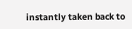instantly taken back to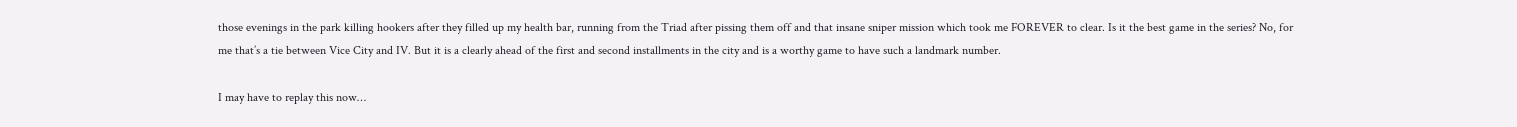those evenings in the park killing hookers after they filled up my health bar, running from the Triad after pissing them off and that insane sniper mission which took me FOREVER to clear. Is it the best game in the series? No, for me that’s a tie between Vice City and IV. But it is a clearly ahead of the first and second installments in the city and is a worthy game to have such a landmark number.

I may have to replay this now…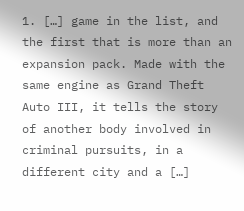1. […] game in the list, and the first that is more than an expansion pack. Made with the same engine as Grand Theft Auto III, it tells the story of another body involved in criminal pursuits, in a different city and a […]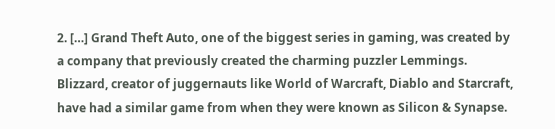2. […] Grand Theft Auto, one of the biggest series in gaming, was created by a company that previously created the charming puzzler Lemmings. Blizzard, creator of juggernauts like World of Warcraft, Diablo and Starcraft, have had a similar game from when they were known as Silicon & Synapse.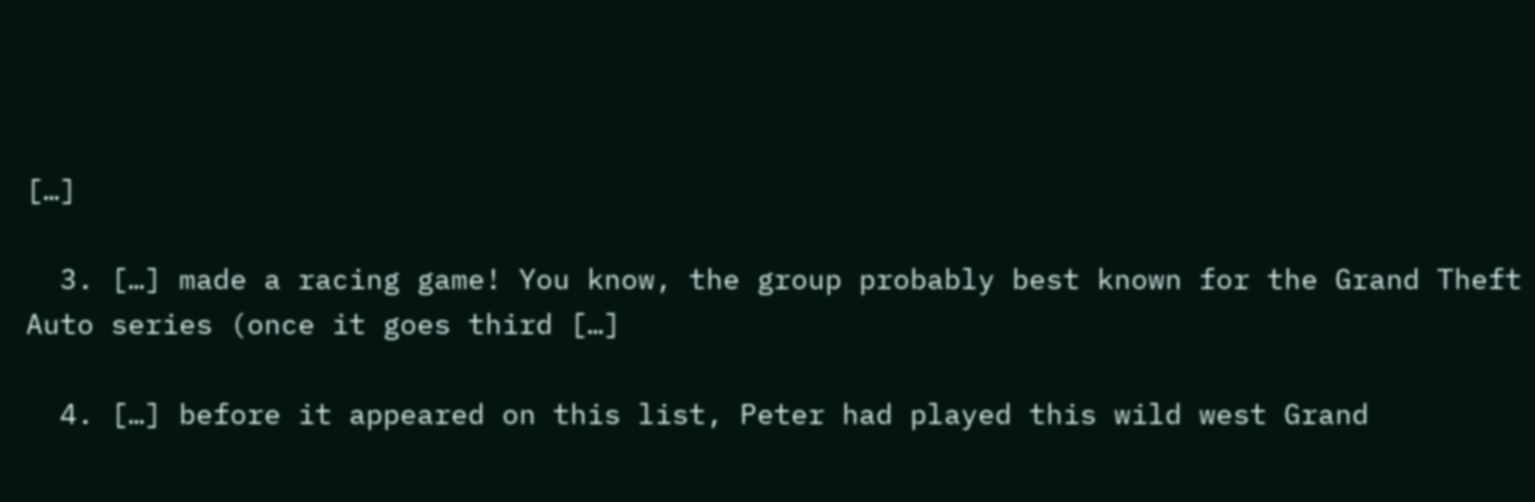[…]

  3. […] made a racing game! You know, the group probably best known for the Grand Theft Auto series (once it goes third […]

  4. […] before it appeared on this list, Peter had played this wild west Grand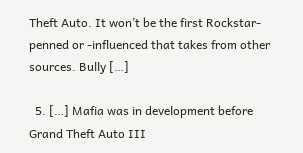Theft Auto. It won’t be the first Rockstar-penned or -influenced that takes from other sources. Bully […]

  5. […] Mafia was in development before Grand Theft Auto III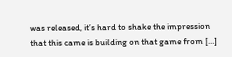was released, it’s hard to shake the impression that this came is building on that game from […]